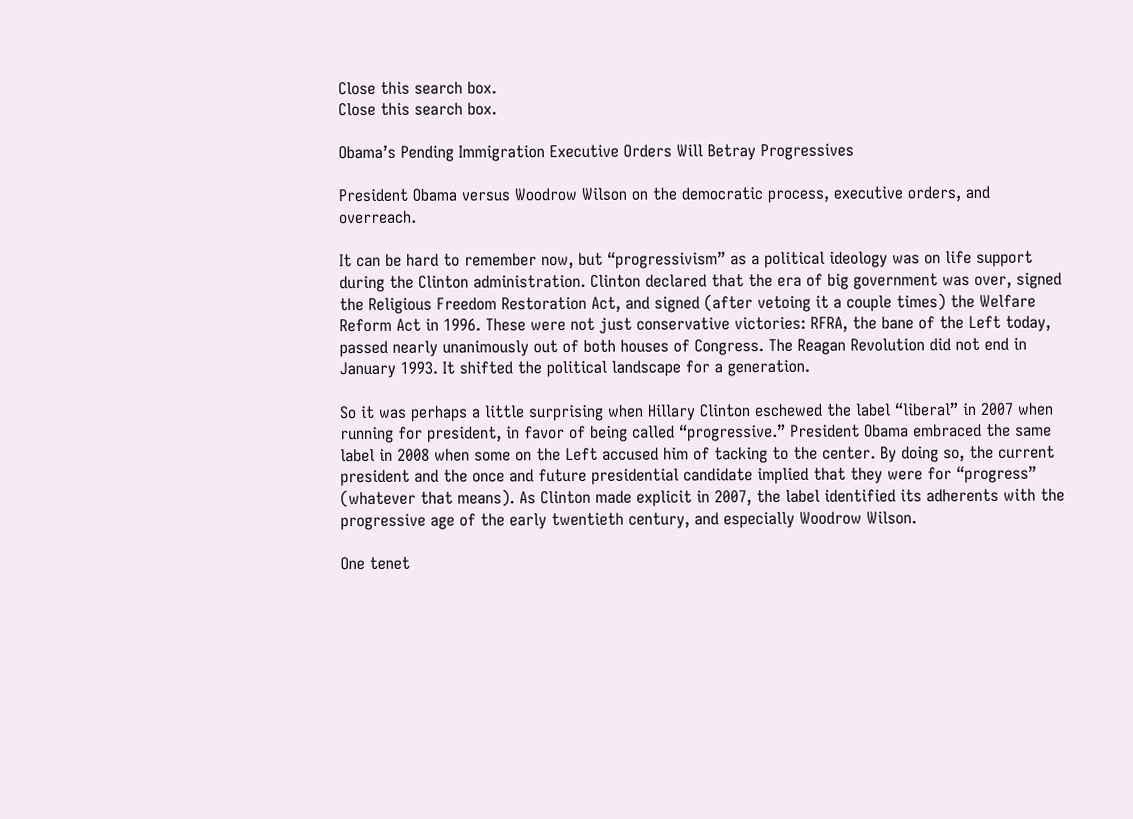Close this search box.
Close this search box.

Obama’s Pending Immigration Executive Orders Will Betray Progressives

President Obama versus Woodrow Wilson on the democratic process, executive orders, and overreach.

It can be hard to remember now, but “progressivism” as a political ideology was on life support during the Clinton administration. Clinton declared that the era of big government was over, signed the Religious Freedom Restoration Act, and signed (after vetoing it a couple times) the Welfare Reform Act in 1996. These were not just conservative victories: RFRA, the bane of the Left today, passed nearly unanimously out of both houses of Congress. The Reagan Revolution did not end in January 1993. It shifted the political landscape for a generation.

So it was perhaps a little surprising when Hillary Clinton eschewed the label “liberal” in 2007 when running for president, in favor of being called “progressive.” President Obama embraced the same label in 2008 when some on the Left accused him of tacking to the center. By doing so, the current president and the once and future presidential candidate implied that they were for “progress” (whatever that means). As Clinton made explicit in 2007, the label identified its adherents with the progressive age of the early twentieth century, and especially Woodrow Wilson.

One tenet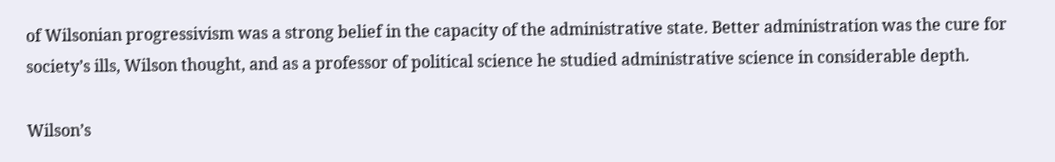of Wilsonian progressivism was a strong belief in the capacity of the administrative state. Better administration was the cure for society’s ills, Wilson thought, and as a professor of political science he studied administrative science in considerable depth.

Wilson’s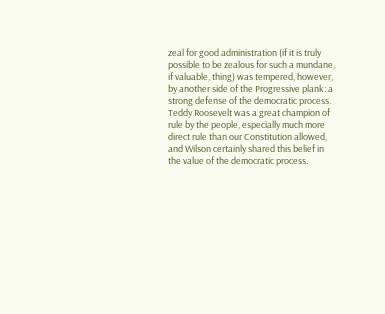zeal for good administration (if it is truly possible to be zealous for such a mundane, if valuable, thing) was tempered, however, by another side of the Progressive plank: a strong defense of the democratic process. Teddy Roosevelt was a great champion of rule by the people, especially much more direct rule than our Constitution allowed, and Wilson certainly shared this belief in the value of the democratic process.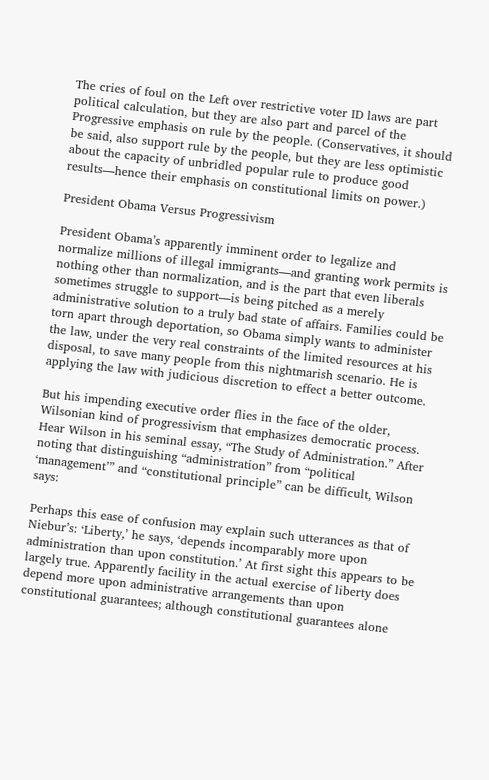The cries of foul on the Left over restrictive voter ID laws are part political calculation, but they are also part and parcel of the Progressive emphasis on rule by the people. (Conservatives, it should be said, also support rule by the people, but they are less optimistic about the capacity of unbridled popular rule to produce good results—hence their emphasis on constitutional limits on power.)

President Obama Versus Progressivism

President Obama’s apparently imminent order to legalize and normalize millions of illegal immigrants—and granting work permits is nothing other than normalization, and is the part that even liberals sometimes struggle to support—is being pitched as a merely administrative solution to a truly bad state of affairs. Families could be torn apart through deportation, so Obama simply wants to administer the law, under the very real constraints of the limited resources at his disposal, to save many people from this nightmarish scenario. He is applying the law with judicious discretion to effect a better outcome.

But his impending executive order flies in the face of the older, Wilsonian kind of progressivism that emphasizes democratic process. Hear Wilson in his seminal essay, “The Study of Administration.” After noting that distinguishing “administration” from “political ‘management’” and “constitutional principle” can be difficult, Wilson says:

Perhaps this ease of confusion may explain such utterances as that of Niebur’s: ‘Liberty,’ he says, ‘depends incomparably more upon administration than upon constitution.’ At first sight this appears to be largely true. Apparently facility in the actual exercise of liberty does depend more upon administrative arrangements than upon constitutional guarantees; although constitutional guarantees alone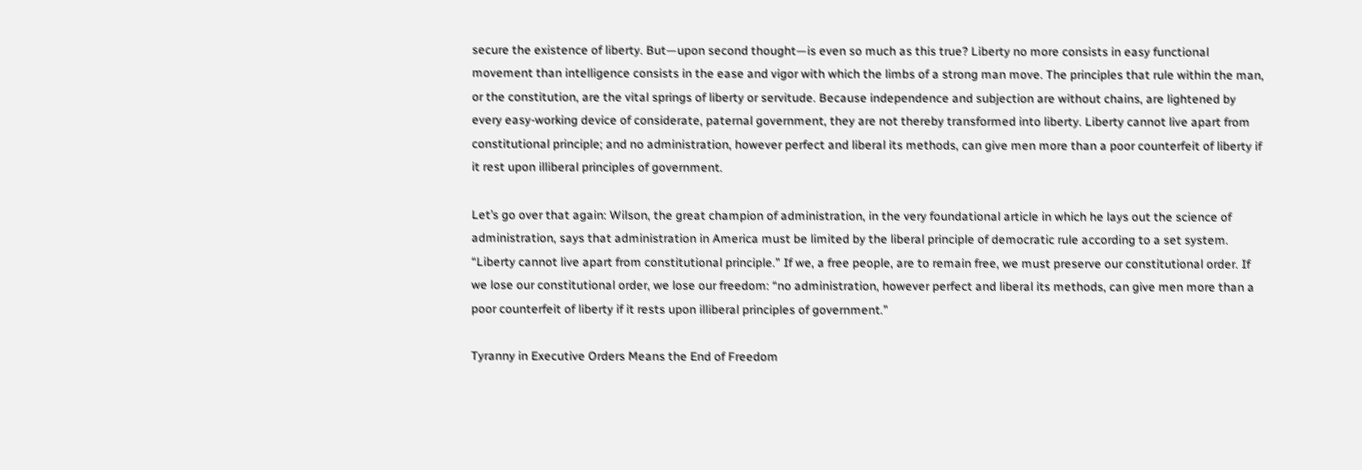secure the existence of liberty. But—upon second thought—is even so much as this true? Liberty no more consists in easy functional movement than intelligence consists in the ease and vigor with which the limbs of a strong man move. The principles that rule within the man, or the constitution, are the vital springs of liberty or servitude. Because independence and subjection are without chains, are lightened by every easy-working device of considerate, paternal government, they are not thereby transformed into liberty. Liberty cannot live apart from constitutional principle; and no administration, however perfect and liberal its methods, can give men more than a poor counterfeit of liberty if it rest upon illiberal principles of government.

Let’s go over that again: Wilson, the great champion of administration, in the very foundational article in which he lays out the science of administration, says that administration in America must be limited by the liberal principle of democratic rule according to a set system. “Liberty cannot live apart from constitutional principle.” If we, a free people, are to remain free, we must preserve our constitutional order. If we lose our constitutional order, we lose our freedom: “no administration, however perfect and liberal its methods, can give men more than a poor counterfeit of liberty if it rests upon illiberal principles of government.”

Tyranny in Executive Orders Means the End of Freedom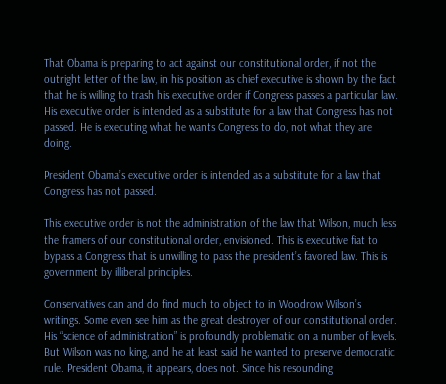That Obama is preparing to act against our constitutional order, if not the outright letter of the law, in his position as chief executive is shown by the fact that he is willing to trash his executive order if Congress passes a particular law. His executive order is intended as a substitute for a law that Congress has not passed. He is executing what he wants Congress to do, not what they are doing.

President Obama’s executive order is intended as a substitute for a law that Congress has not passed.

This executive order is not the administration of the law that Wilson, much less the framers of our constitutional order, envisioned. This is executive fiat to bypass a Congress that is unwilling to pass the president’s favored law. This is government by illiberal principles.

Conservatives can and do find much to object to in Woodrow Wilson’s writings. Some even see him as the great destroyer of our constitutional order. His “science of administration” is profoundly problematic on a number of levels. But Wilson was no king, and he at least said he wanted to preserve democratic rule. President Obama, it appears, does not. Since his resounding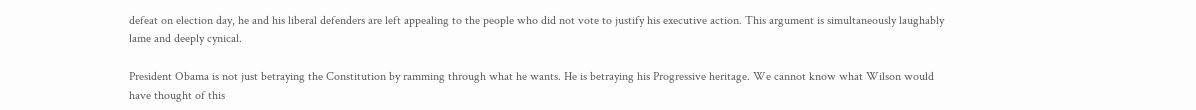defeat on election day, he and his liberal defenders are left appealing to the people who did not vote to justify his executive action. This argument is simultaneously laughably lame and deeply cynical.

President Obama is not just betraying the Constitution by ramming through what he wants. He is betraying his Progressive heritage. We cannot know what Wilson would have thought of this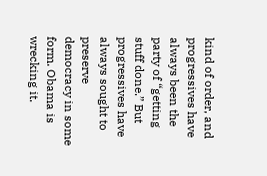kind of order, and progressives have always been the party of “getting stuff done.” But progressives have always sought to preserve democracy in some form. Obama is wrecking it.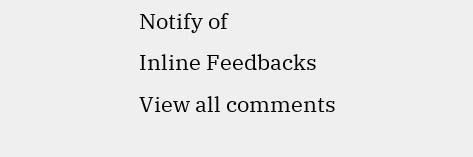Notify of
Inline Feedbacks
View all comments